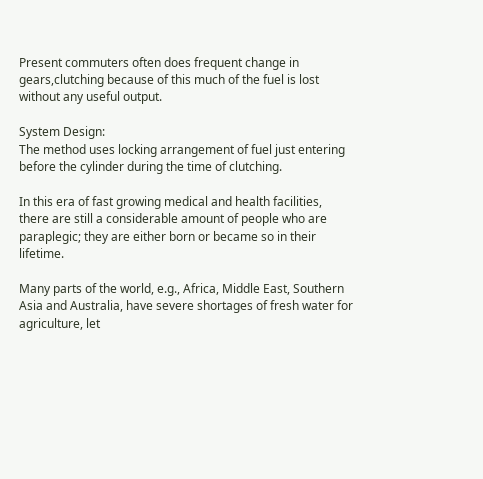Present commuters often does frequent change in gears,clutching because of this much of the fuel is lost without any useful output.

System Design:
The method uses locking arrangement of fuel just entering before the cylinder during the time of clutching.

In this era of fast growing medical and health facilities, there are still a considerable amount of people who are paraplegic; they are either born or became so in their lifetime.

Many parts of the world, e.g., Africa, Middle East, Southern Asia and Australia, have severe shortages of fresh water for agriculture, let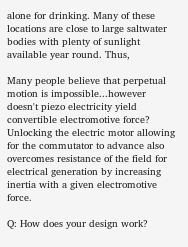alone for drinking. Many of these locations are close to large saltwater bodies with plenty of sunlight available year round. Thus,

Many people believe that perpetual motion is impossible...however doesn't piezo electricity yield convertible electromotive force? Unlocking the electric motor allowing for the commutator to advance also overcomes resistance of the field for electrical generation by increasing inertia with a given electromotive force.

Q: How does your design work?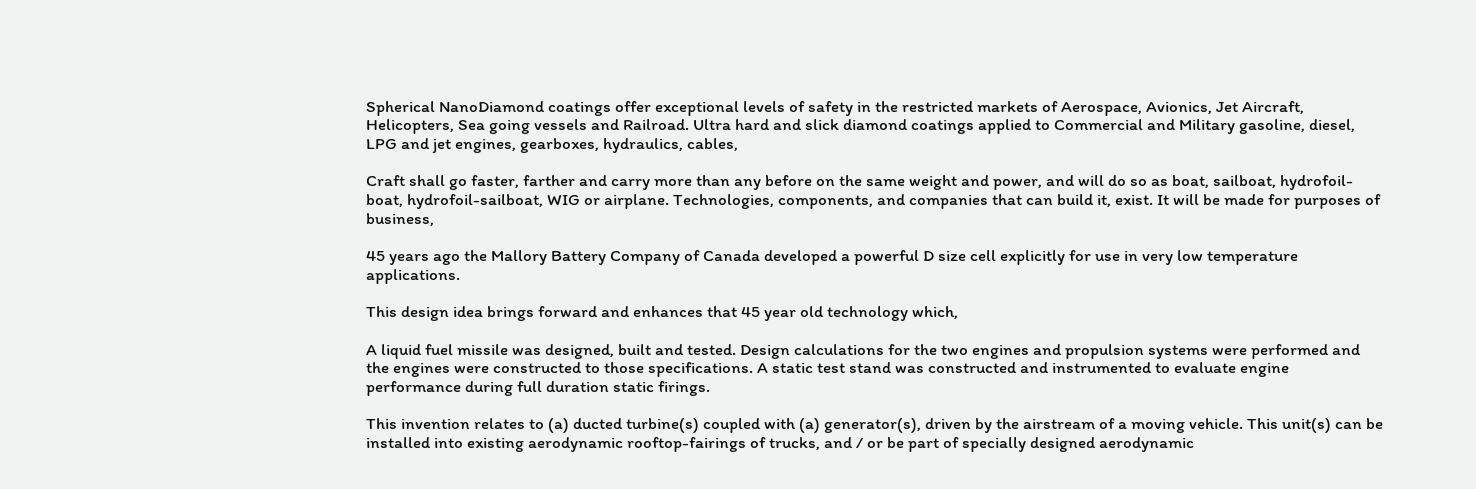Spherical NanoDiamond coatings offer exceptional levels of safety in the restricted markets of Aerospace, Avionics, Jet Aircraft, Helicopters, Sea going vessels and Railroad. Ultra hard and slick diamond coatings applied to Commercial and Military gasoline, diesel, LPG and jet engines, gearboxes, hydraulics, cables,

Craft shall go faster, farther and carry more than any before on the same weight and power, and will do so as boat, sailboat, hydrofoil-boat, hydrofoil-sailboat, WIG or airplane. Technologies, components, and companies that can build it, exist. It will be made for purposes of business,

45 years ago the Mallory Battery Company of Canada developed a powerful D size cell explicitly for use in very low temperature applications.

This design idea brings forward and enhances that 45 year old technology which,

A liquid fuel missile was designed, built and tested. Design calculations for the two engines and propulsion systems were performed and the engines were constructed to those specifications. A static test stand was constructed and instrumented to evaluate engine performance during full duration static firings.

This invention relates to (a) ducted turbine(s) coupled with (a) generator(s), driven by the airstream of a moving vehicle. This unit(s) can be installed into existing aerodynamic rooftop-fairings of trucks, and / or be part of specially designed aerodynamic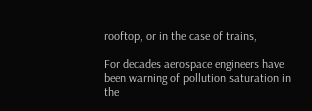rooftop, or in the case of trains,

For decades aerospace engineers have been warning of pollution saturation in the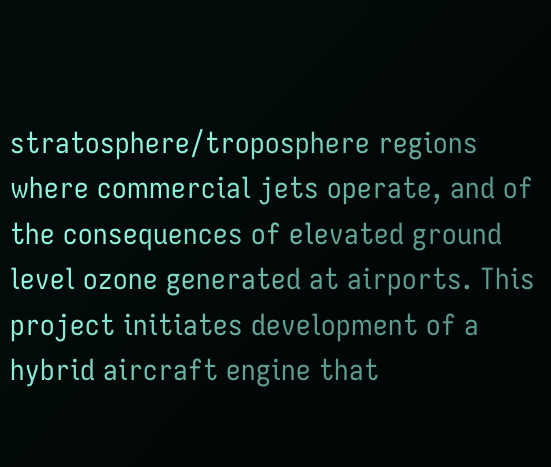stratosphere/troposphere regions where commercial jets operate, and of the consequences of elevated ground level ozone generated at airports. This project initiates development of a hybrid aircraft engine that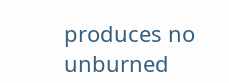produces no unburned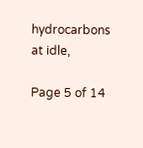hydrocarbons at idle,

Page 5 of 14